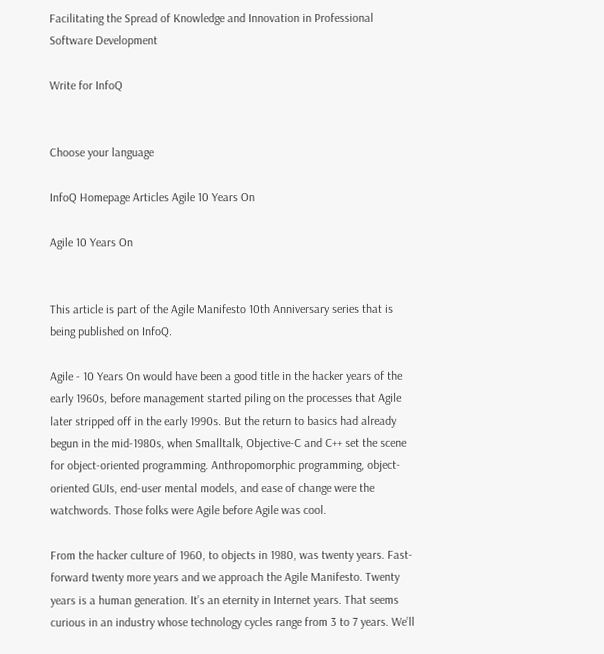Facilitating the Spread of Knowledge and Innovation in Professional Software Development

Write for InfoQ


Choose your language

InfoQ Homepage Articles Agile 10 Years On

Agile 10 Years On


This article is part of the Agile Manifesto 10th Anniversary series that is being published on InfoQ.

Agile - 10 Years On would have been a good title in the hacker years of the early 1960s, before management started piling on the processes that Agile later stripped off in the early 1990s. But the return to basics had already begun in the mid-1980s, when Smalltalk, Objective-C and C++ set the scene for object-oriented programming. Anthropomorphic programming, object-oriented GUIs, end-user mental models, and ease of change were the watchwords. Those folks were Agile before Agile was cool.

From the hacker culture of 1960, to objects in 1980, was twenty years. Fast-forward twenty more years and we approach the Agile Manifesto. Twenty years is a human generation. It’s an eternity in Internet years. That seems curious in an industry whose technology cycles range from 3 to 7 years. We’ll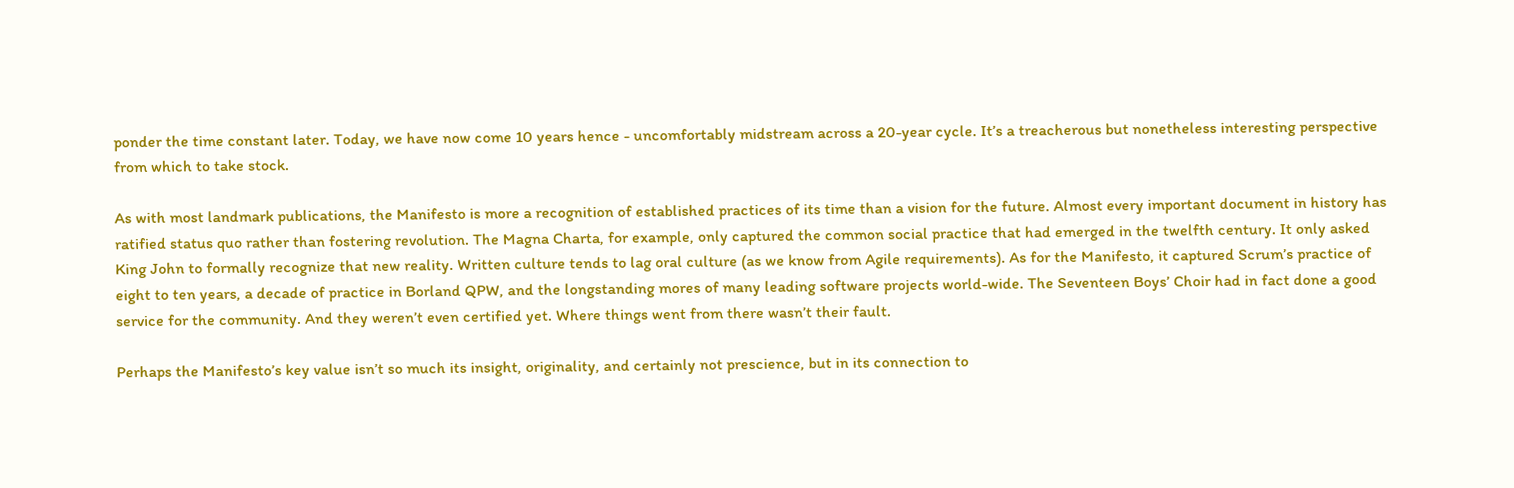ponder the time constant later. Today, we have now come 10 years hence - uncomfortably midstream across a 20-year cycle. It’s a treacherous but nonetheless interesting perspective from which to take stock.

As with most landmark publications, the Manifesto is more a recognition of established practices of its time than a vision for the future. Almost every important document in history has ratified status quo rather than fostering revolution. The Magna Charta, for example, only captured the common social practice that had emerged in the twelfth century. It only asked King John to formally recognize that new reality. Written culture tends to lag oral culture (as we know from Agile requirements). As for the Manifesto, it captured Scrum’s practice of eight to ten years, a decade of practice in Borland QPW, and the longstanding mores of many leading software projects world-wide. The Seventeen Boys’ Choir had in fact done a good service for the community. And they weren’t even certified yet. Where things went from there wasn’t their fault.

Perhaps the Manifesto’s key value isn’t so much its insight, originality, and certainly not prescience, but in its connection to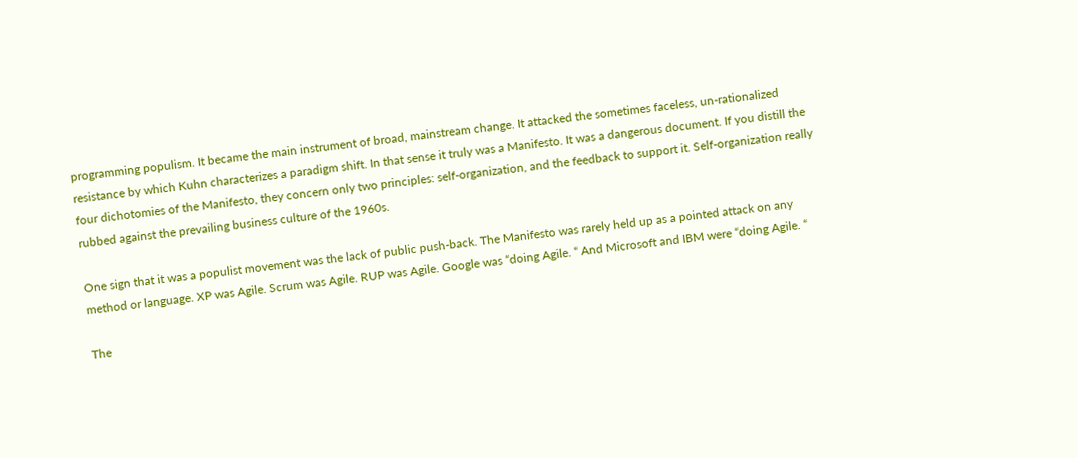programming populism. It became the main instrument of broad, mainstream change. It attacked the sometimes faceless, un-rationalized resistance by which Kuhn characterizes a paradigm shift. In that sense it truly was a Manifesto. It was a dangerous document. If you distill the four dichotomies of the Manifesto, they concern only two principles: self-organization, and the feedback to support it. Self-organization really rubbed against the prevailing business culture of the 1960s.

One sign that it was a populist movement was the lack of public push-back. The Manifesto was rarely held up as a pointed attack on any method or language. XP was Agile. Scrum was Agile. RUP was Agile. Google was “doing Agile. “ And Microsoft and IBM were “doing Agile. “

The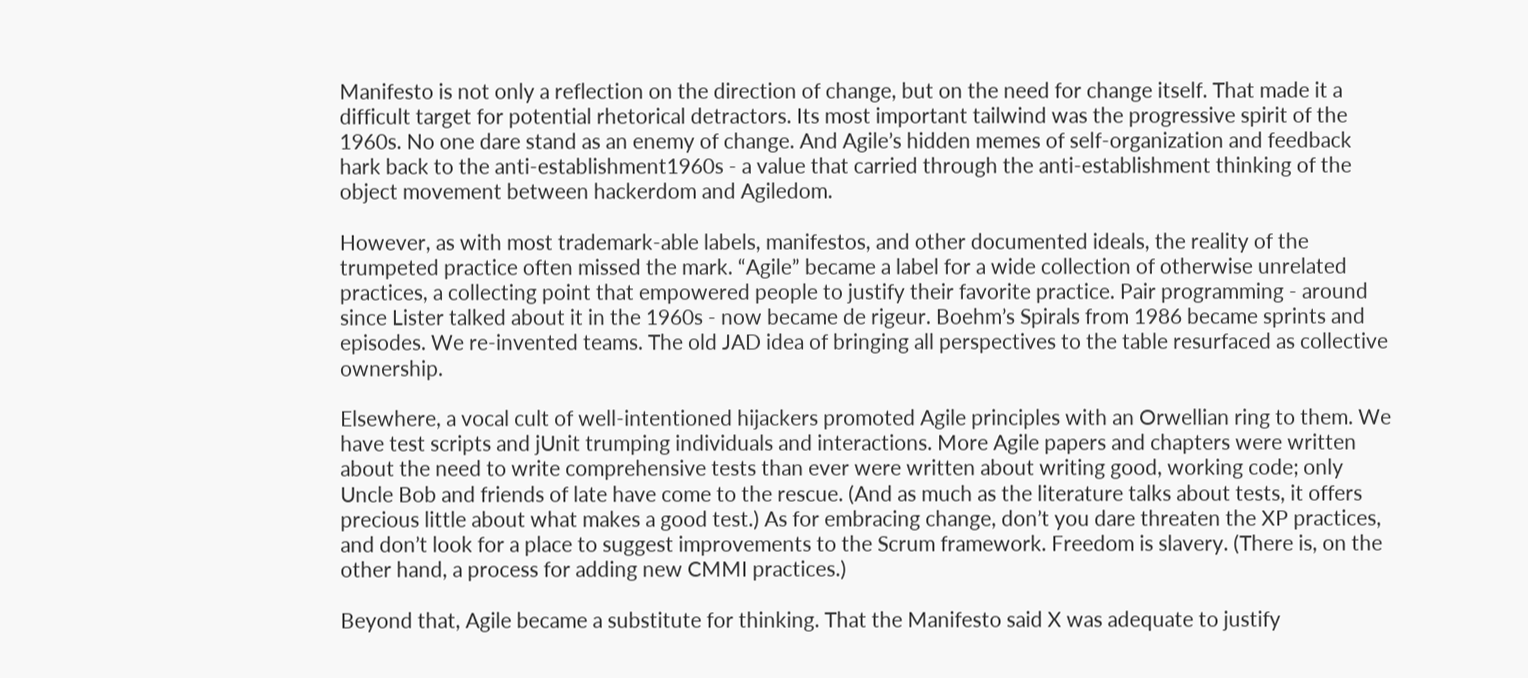Manifesto is not only a reflection on the direction of change, but on the need for change itself. That made it a difficult target for potential rhetorical detractors. Its most important tailwind was the progressive spirit of the 1960s. No one dare stand as an enemy of change. And Agile’s hidden memes of self-organization and feedback hark back to the anti-establishment1960s - a value that carried through the anti-establishment thinking of the object movement between hackerdom and Agiledom.

However, as with most trademark-able labels, manifestos, and other documented ideals, the reality of the trumpeted practice often missed the mark. “Agile” became a label for a wide collection of otherwise unrelated practices, a collecting point that empowered people to justify their favorite practice. Pair programming - around since Lister talked about it in the 1960s - now became de rigeur. Boehm’s Spirals from 1986 became sprints and episodes. We re-invented teams. The old JAD idea of bringing all perspectives to the table resurfaced as collective ownership.

Elsewhere, a vocal cult of well-intentioned hijackers promoted Agile principles with an Orwellian ring to them. We have test scripts and jUnit trumping individuals and interactions. More Agile papers and chapters were written about the need to write comprehensive tests than ever were written about writing good, working code; only Uncle Bob and friends of late have come to the rescue. (And as much as the literature talks about tests, it offers precious little about what makes a good test.) As for embracing change, don’t you dare threaten the XP practices, and don’t look for a place to suggest improvements to the Scrum framework. Freedom is slavery. (There is, on the other hand, a process for adding new CMMI practices.)

Beyond that, Agile became a substitute for thinking. That the Manifesto said X was adequate to justify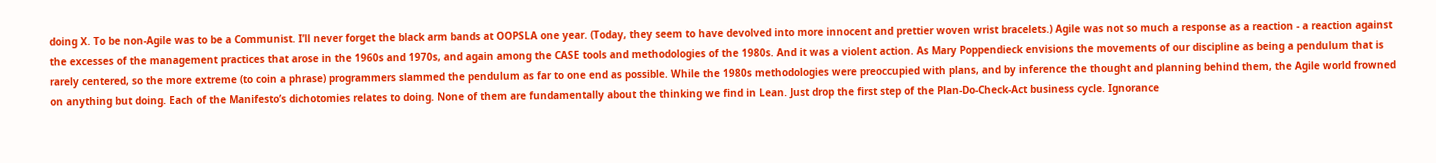doing X. To be non-Agile was to be a Communist. I’ll never forget the black arm bands at OOPSLA one year. (Today, they seem to have devolved into more innocent and prettier woven wrist bracelets.) Agile was not so much a response as a reaction - a reaction against the excesses of the management practices that arose in the 1960s and 1970s, and again among the CASE tools and methodologies of the 1980s. And it was a violent action. As Mary Poppendieck envisions the movements of our discipline as being a pendulum that is rarely centered, so the more extreme (to coin a phrase) programmers slammed the pendulum as far to one end as possible. While the 1980s methodologies were preoccupied with plans, and by inference the thought and planning behind them, the Agile world frowned on anything but doing. Each of the Manifesto’s dichotomies relates to doing. None of them are fundamentally about the thinking we find in Lean. Just drop the first step of the Plan-Do-Check-Act business cycle. Ignorance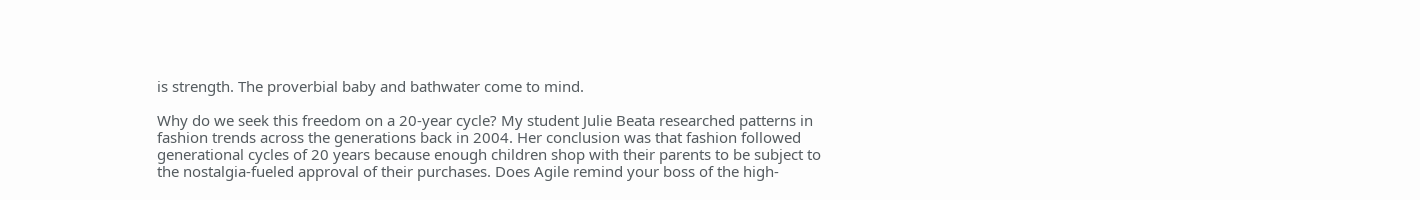is strength. The proverbial baby and bathwater come to mind.

Why do we seek this freedom on a 20-year cycle? My student Julie Beata researched patterns in fashion trends across the generations back in 2004. Her conclusion was that fashion followed generational cycles of 20 years because enough children shop with their parents to be subject to the nostalgia-fueled approval of their purchases. Does Agile remind your boss of the high-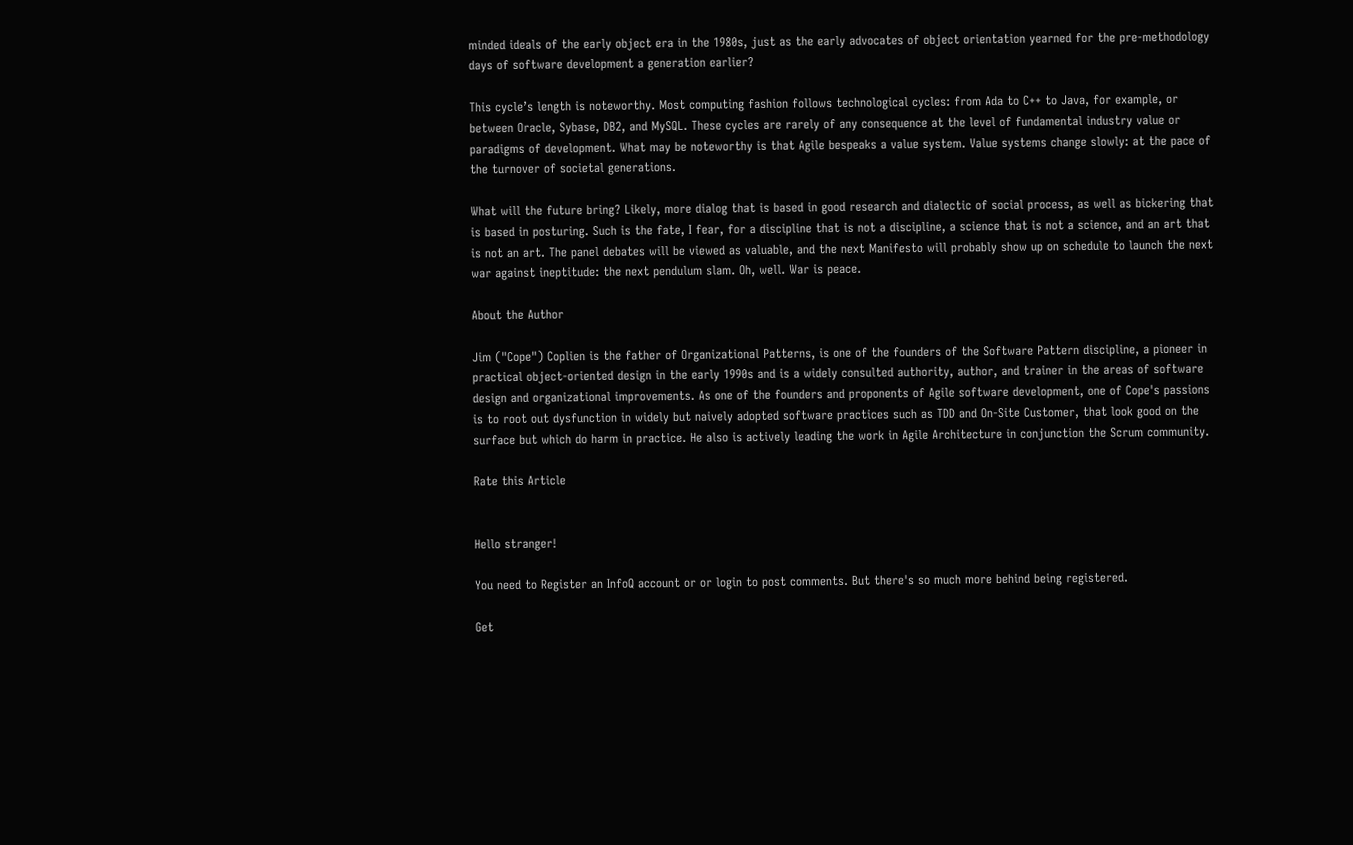minded ideals of the early object era in the 1980s, just as the early advocates of object orientation yearned for the pre-methodology days of software development a generation earlier?

This cycle’s length is noteworthy. Most computing fashion follows technological cycles: from Ada to C++ to Java, for example, or between Oracle, Sybase, DB2, and MySQL. These cycles are rarely of any consequence at the level of fundamental industry value or paradigms of development. What may be noteworthy is that Agile bespeaks a value system. Value systems change slowly: at the pace of the turnover of societal generations.

What will the future bring? Likely, more dialog that is based in good research and dialectic of social process, as well as bickering that is based in posturing. Such is the fate, I fear, for a discipline that is not a discipline, a science that is not a science, and an art that is not an art. The panel debates will be viewed as valuable, and the next Manifesto will probably show up on schedule to launch the next war against ineptitude: the next pendulum slam. Oh, well. War is peace.

About the Author

Jim ("Cope") Coplien is the father of Organizational Patterns, is one of the founders of the Software Pattern discipline, a pioneer in practical object-oriented design in the early 1990s and is a widely consulted authority, author, and trainer in the areas of software design and organizational improvements. As one of the founders and proponents of Agile software development, one of Cope's passions is to root out dysfunction in widely but naively adopted software practices such as TDD and On-Site Customer, that look good on the surface but which do harm in practice. He also is actively leading the work in Agile Architecture in conjunction the Scrum community.

Rate this Article


Hello stranger!

You need to Register an InfoQ account or or login to post comments. But there's so much more behind being registered.

Get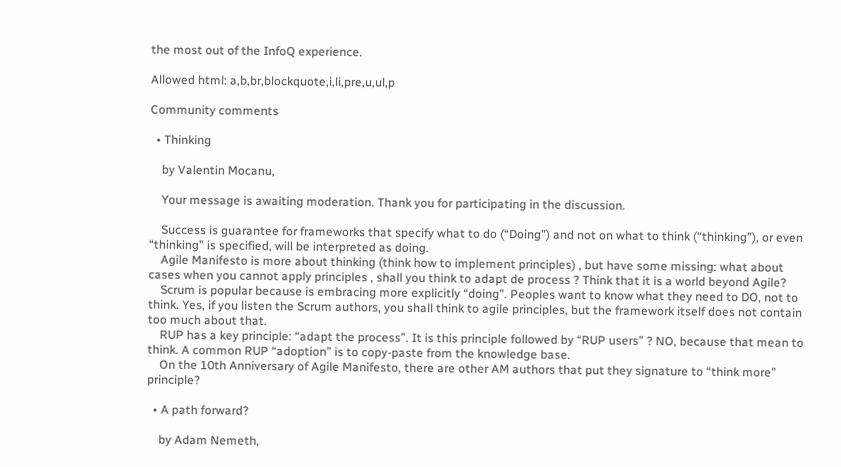the most out of the InfoQ experience.

Allowed html: a,b,br,blockquote,i,li,pre,u,ul,p

Community comments

  • Thinking

    by Valentin Mocanu,

    Your message is awaiting moderation. Thank you for participating in the discussion.

    Success is guarantee for frameworks that specify what to do (“Doing”) and not on what to think (“thinking”), or even “thinking” is specified, will be interpreted as doing.
    Agile Manifesto is more about thinking (think how to implement principles) , but have some missing: what about cases when you cannot apply principles , shall you think to adapt de process ? Think that it is a world beyond Agile?
    Scrum is popular because is embracing more explicitly “doing”. Peoples want to know what they need to DO, not to think. Yes, if you listen the Scrum authors, you shall think to agile principles, but the framework itself does not contain too much about that.
    RUP has a key principle: “adapt the process”. It is this principle followed by “RUP users” ? NO, because that mean to think. A common RUP “adoption” is to copy-paste from the knowledge base.
    On the 10th Anniversary of Agile Manifesto, there are other AM authors that put they signature to “think more” principle?

  • A path forward?

    by Adam Nemeth,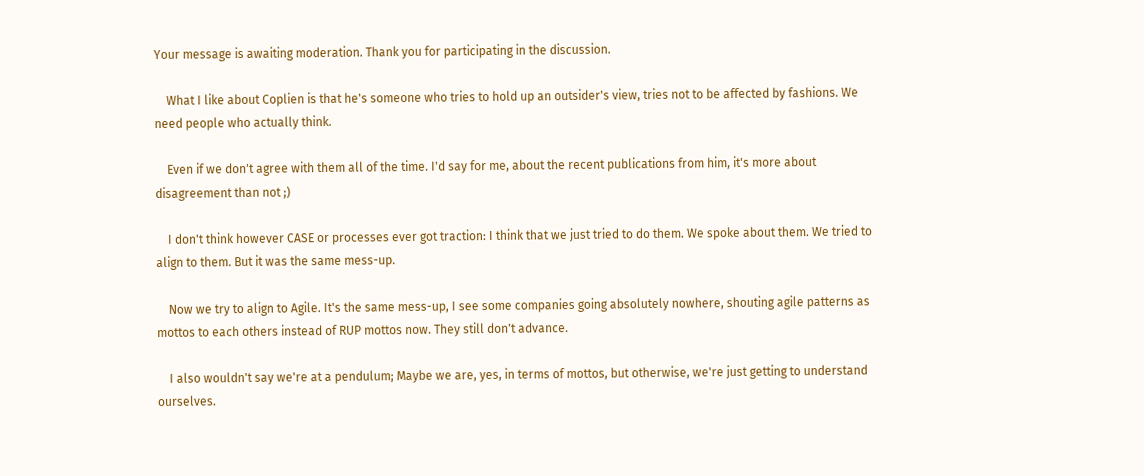Your message is awaiting moderation. Thank you for participating in the discussion.

    What I like about Coplien is that he's someone who tries to hold up an outsider's view, tries not to be affected by fashions. We need people who actually think.

    Even if we don't agree with them all of the time. I'd say for me, about the recent publications from him, it's more about disagreement than not ;)

    I don't think however CASE or processes ever got traction: I think that we just tried to do them. We spoke about them. We tried to align to them. But it was the same mess-up.

    Now we try to align to Agile. It's the same mess-up, I see some companies going absolutely nowhere, shouting agile patterns as mottos to each others instead of RUP mottos now. They still don't advance.

    I also wouldn't say we're at a pendulum; Maybe we are, yes, in terms of mottos, but otherwise, we're just getting to understand ourselves.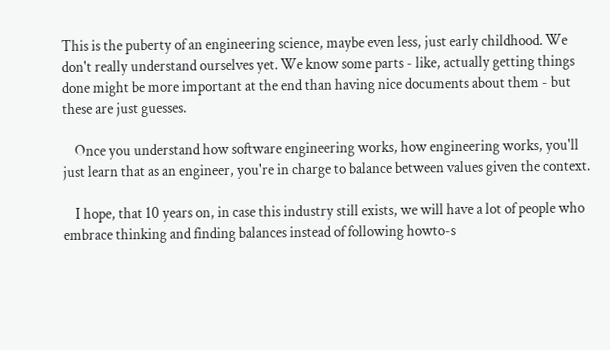This is the puberty of an engineering science, maybe even less, just early childhood. We don't really understand ourselves yet. We know some parts - like, actually getting things done might be more important at the end than having nice documents about them - but these are just guesses.

    Once you understand how software engineering works, how engineering works, you'll just learn that as an engineer, you're in charge to balance between values given the context.

    I hope, that 10 years on, in case this industry still exists, we will have a lot of people who embrace thinking and finding balances instead of following howto-s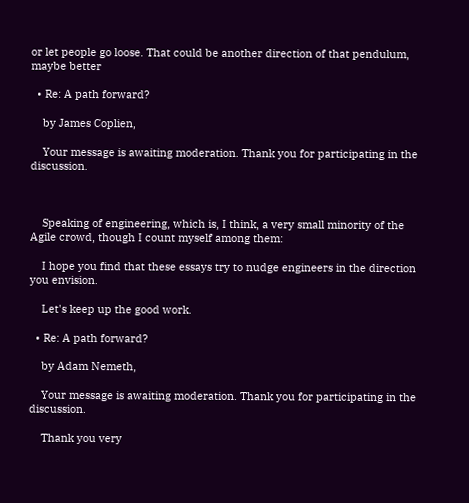or let people go loose. That could be another direction of that pendulum, maybe better

  • Re: A path forward?

    by James Coplien,

    Your message is awaiting moderation. Thank you for participating in the discussion.



    Speaking of engineering, which is, I think, a very small minority of the Agile crowd, though I count myself among them:

    I hope you find that these essays try to nudge engineers in the direction you envision.

    Let's keep up the good work.

  • Re: A path forward?

    by Adam Nemeth,

    Your message is awaiting moderation. Thank you for participating in the discussion.

    Thank you very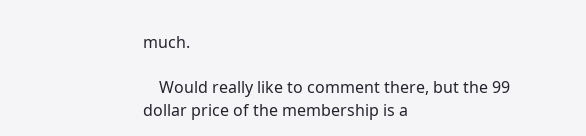much.

    Would really like to comment there, but the 99 dollar price of the membership is a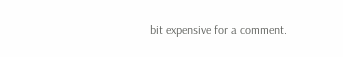bit expensive for a comment.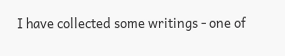I have collected some writings - one of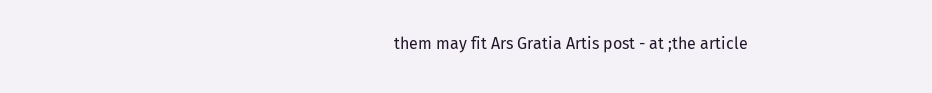them may fit Ars Gratia Artis post - at ;the article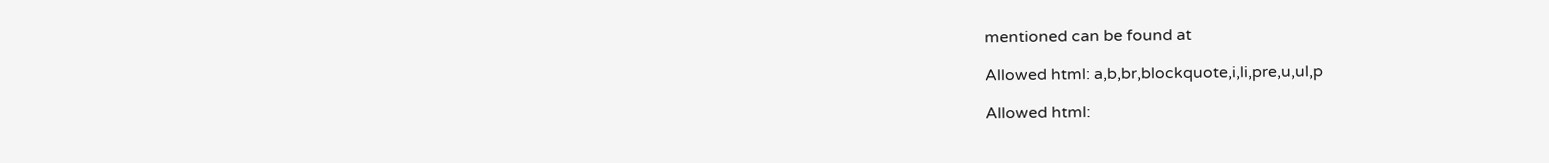mentioned can be found at

Allowed html: a,b,br,blockquote,i,li,pre,u,ul,p

Allowed html: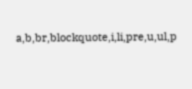a,b,br,blockquote,i,li,pre,u,ul,p